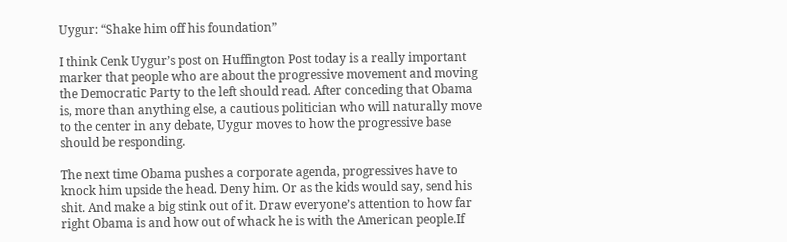Uygur: “Shake him off his foundation”

I think Cenk Uygur’s post on Huffington Post today is a really important marker that people who are about the progressive movement and moving the Democratic Party to the left should read. After conceding that Obama is, more than anything else, a cautious politician who will naturally move to the center in any debate, Uygur moves to how the progressive base should be responding.

The next time Obama pushes a corporate agenda, progressives have to knock him upside the head. Deny him. Or as the kids would say, send his shit. And make a big stink out of it. Draw everyone’s attention to how far right Obama is and how out of whack he is with the American people.If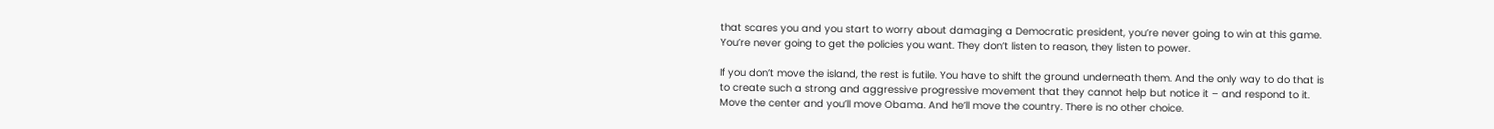that scares you and you start to worry about damaging a Democratic president, you’re never going to win at this game. You’re never going to get the policies you want. They don’t listen to reason, they listen to power.

If you don’t move the island, the rest is futile. You have to shift the ground underneath them. And the only way to do that is to create such a strong and aggressive progressive movement that they cannot help but notice it – and respond to it. Move the center and you’ll move Obama. And he’ll move the country. There is no other choice.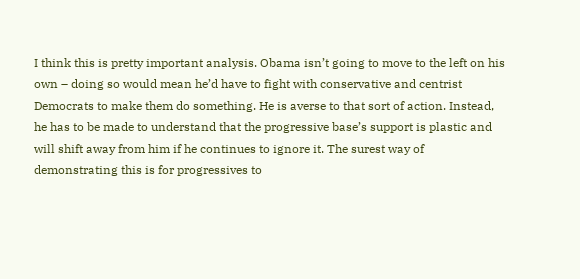I think this is pretty important analysis. Obama isn’t going to move to the left on his own – doing so would mean he’d have to fight with conservative and centrist Democrats to make them do something. He is averse to that sort of action. Instead, he has to be made to understand that the progressive base’s support is plastic and will shift away from him if he continues to ignore it. The surest way of demonstrating this is for progressives to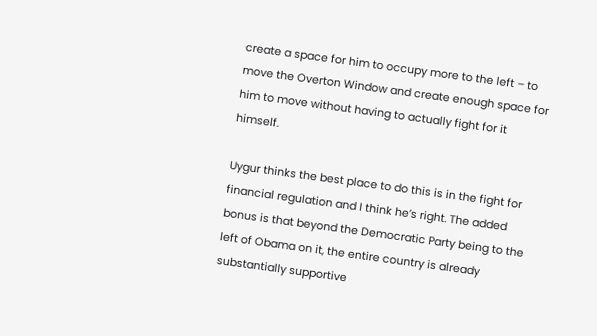create a space for him to occupy more to the left – to move the Overton Window and create enough space for him to move without having to actually fight for it himself.

Uygur thinks the best place to do this is in the fight for financial regulation and I think he’s right. The added bonus is that beyond the Democratic Party being to the left of Obama on it, the entire country is already substantially supportive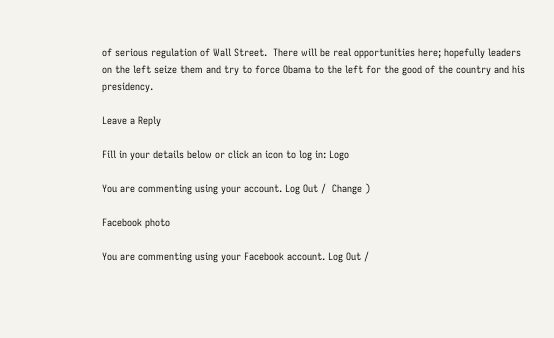of serious regulation of Wall Street.  There will be real opportunities here; hopefully leaders on the left seize them and try to force Obama to the left for the good of the country and his presidency.

Leave a Reply

Fill in your details below or click an icon to log in: Logo

You are commenting using your account. Log Out /  Change )

Facebook photo

You are commenting using your Facebook account. Log Out /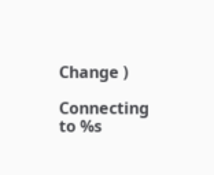Change )

Connecting to %s